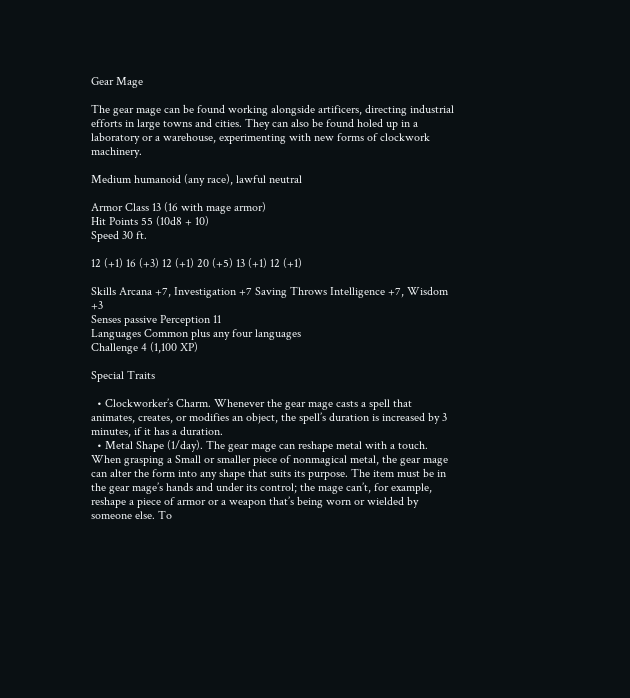Gear Mage

The gear mage can be found working alongside artificers, directing industrial efforts in large towns and cities. They can also be found holed up in a laboratory or a warehouse, experimenting with new forms of clockwork machinery.

Medium humanoid (any race), lawful neutral

Armor Class 13 (16 with mage armor)
Hit Points 55 (10d8 + 10)
Speed 30 ft.

12 (+1) 16 (+3) 12 (+1) 20 (+5) 13 (+1) 12 (+1)

Skills Arcana +7, Investigation +7 Saving Throws Intelligence +7, Wisdom +3
Senses passive Perception 11
Languages Common plus any four languages
Challenge 4 (1,100 XP)

Special Traits

  • Clockworker’s Charm. Whenever the gear mage casts a spell that animates, creates, or modifies an object, the spell’s duration is increased by 3 minutes, if it has a duration.
  • Metal Shape (1/day). The gear mage can reshape metal with a touch. When grasping a Small or smaller piece of nonmagical metal, the gear mage can alter the form into any shape that suits its purpose. The item must be in the gear mage’s hands and under its control; the mage can’t, for example, reshape a piece of armor or a weapon that’s being worn or wielded by someone else. To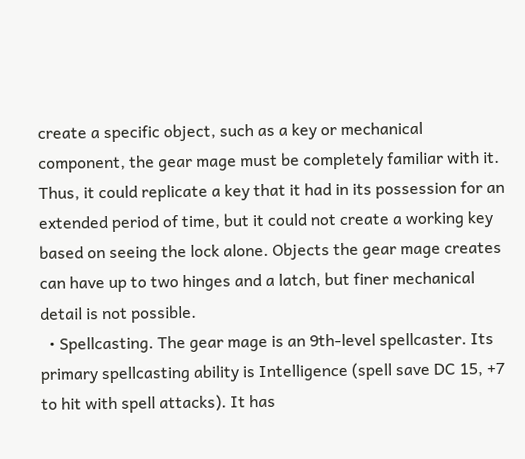create a specific object, such as a key or mechanical component, the gear mage must be completely familiar with it. Thus, it could replicate a key that it had in its possession for an extended period of time, but it could not create a working key based on seeing the lock alone. Objects the gear mage creates can have up to two hinges and a latch, but finer mechanical detail is not possible.
  • Spellcasting. The gear mage is an 9th-level spellcaster. Its primary spellcasting ability is Intelligence (spell save DC 15, +7 to hit with spell attacks). It has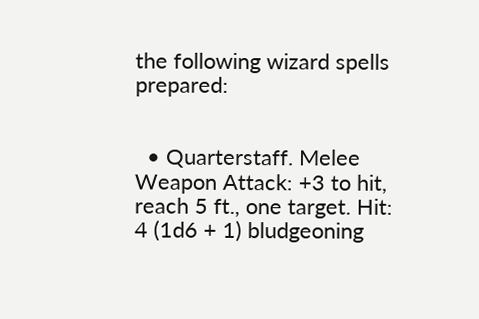the following wizard spells prepared:


  • Quarterstaff. Melee Weapon Attack: +3 to hit, reach 5 ft., one target. Hit: 4 (1d6 + 1) bludgeoning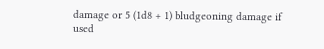damage or 5 (1d8 + 1) bludgeoning damage if used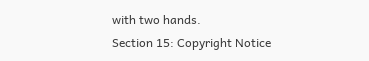with two hands.
Section 15: Copyright Notice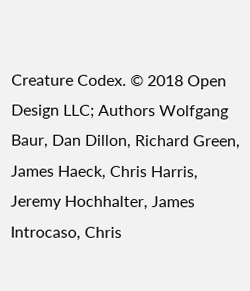Creature Codex. © 2018 Open Design LLC; Authors Wolfgang Baur, Dan Dillon, Richard Green, James Haeck, Chris Harris, Jeremy Hochhalter, James Introcaso, Chris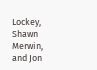Lockey, Shawn Merwin, and Jon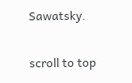Sawatsky.

scroll to top